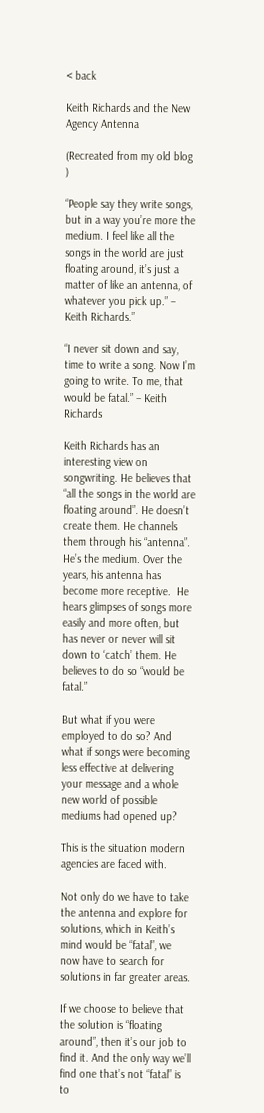< back

Keith Richards and the New Agency Antenna

(Recreated from my old blog )

“People say they write songs, but in a way you’re more the medium. I feel like all the songs in the world are just floating around, it’s just a matter of like an antenna, of whatever you pick up.” – Keith Richards.”

“I never sit down and say, time to write a song. Now I’m going to write. To me, that would be fatal.” – Keith Richards

Keith Richards has an interesting view on songwriting. He believes that “all the songs in the world are floating around”. He doesn’t create them. He channels them through his “antenna”. He’s the medium. Over the years, his antenna has become more receptive.  He hears glimpses of songs more easily and more often, but has never or never will sit down to ‘catch’ them. He believes to do so “would be fatal.”

But what if you were employed to do so? And what if songs were becoming less effective at delivering your message and a whole new world of possible mediums had opened up?

This is the situation modern agencies are faced with.

Not only do we have to take the antenna and explore for solutions, which in Keith’s mind would be “fatal”, we now have to search for solutions in far greater areas.

If we choose to believe that the solution is “floating around”, then it’s our job to find it. And the only way we’ll find one that’s not “fatal” is to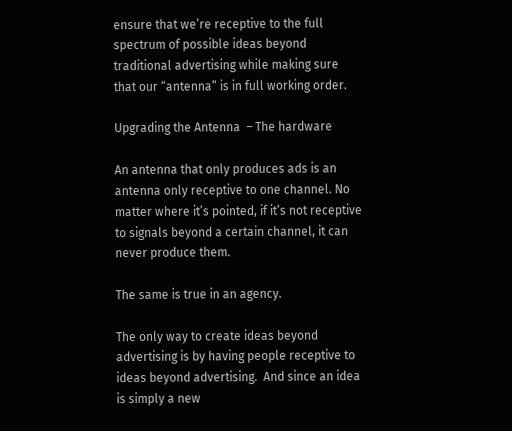ensure that we’re receptive to the full spectrum of possible ideas beyond traditional advertising while making sure that our “antenna” is in full working order.

Upgrading the Antenna  – The hardware

An antenna that only produces ads is an antenna only receptive to one channel. No matter where it’s pointed, if it’s not receptive to signals beyond a certain channel, it can never produce them.

The same is true in an agency.

The only way to create ideas beyond advertising is by having people receptive to ideas beyond advertising.  And since an idea is simply a new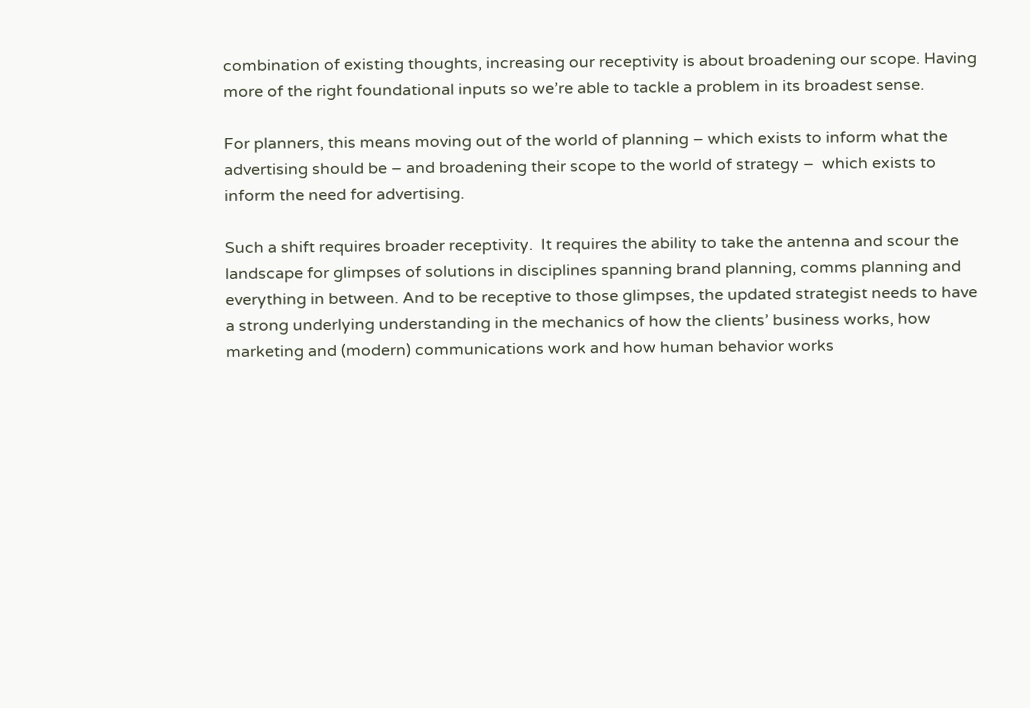combination of existing thoughts, increasing our receptivity is about broadening our scope. Having more of the right foundational inputs so we’re able to tackle a problem in its broadest sense.

For planners, this means moving out of the world of planning – which exists to inform what the advertising should be – and broadening their scope to the world of strategy –  which exists to inform the need for advertising.

Such a shift requires broader receptivity.  It requires the ability to take the antenna and scour the landscape for glimpses of solutions in disciplines spanning brand planning, comms planning and everything in between. And to be receptive to those glimpses, the updated strategist needs to have a strong underlying understanding in the mechanics of how the clients’ business works, how marketing and (modern) communications work and how human behavior works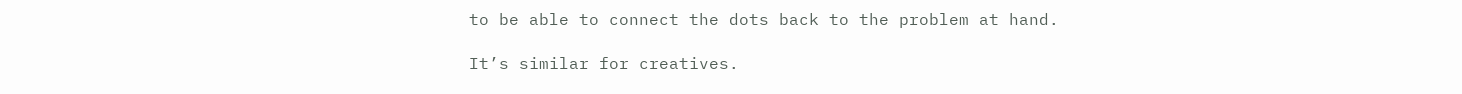to be able to connect the dots back to the problem at hand.

It’s similar for creatives.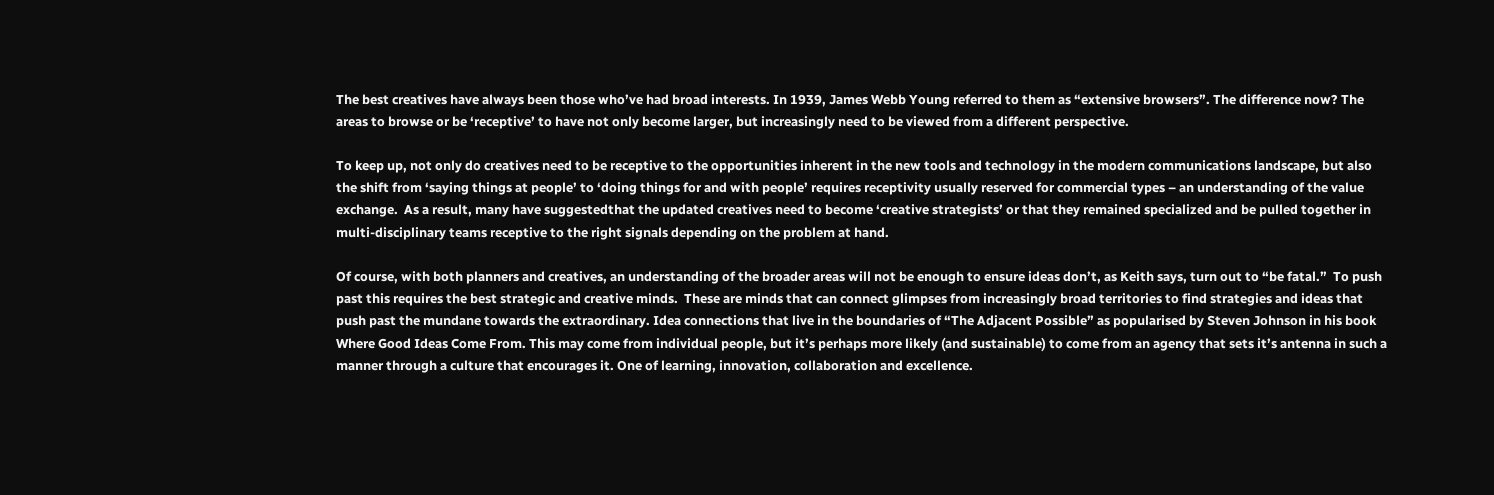The best creatives have always been those who’ve had broad interests. In 1939, James Webb Young referred to them as “extensive browsers”. The difference now? The areas to browse or be ‘receptive’ to have not only become larger, but increasingly need to be viewed from a different perspective.

To keep up, not only do creatives need to be receptive to the opportunities inherent in the new tools and technology in the modern communications landscape, but also the shift from ‘saying things at people’ to ‘doing things for and with people’ requires receptivity usually reserved for commercial types – an understanding of the value exchange.  As a result, many have suggestedthat the updated creatives need to become ‘creative strategists’ or that they remained specialized and be pulled together in multi-disciplinary teams receptive to the right signals depending on the problem at hand.

Of course, with both planners and creatives, an understanding of the broader areas will not be enough to ensure ideas don’t, as Keith says, turn out to “be fatal.”  To push past this requires the best strategic and creative minds.  These are minds that can connect glimpses from increasingly broad territories to find strategies and ideas that push past the mundane towards the extraordinary. Idea connections that live in the boundaries of “The Adjacent Possible” as popularised by Steven Johnson in his book Where Good Ideas Come From. This may come from individual people, but it’s perhaps more likely (and sustainable) to come from an agency that sets it’s antenna in such a manner through a culture that encourages it. One of learning, innovation, collaboration and excellence.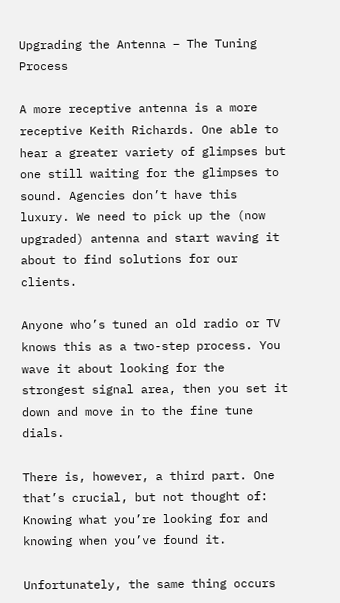Upgrading the Antenna – The Tuning Process

A more receptive antenna is a more receptive Keith Richards. One able to hear a greater variety of glimpses but one still waiting for the glimpses to sound. Agencies don’t have this luxury. We need to pick up the (now upgraded) antenna and start waving it about to find solutions for our clients.

Anyone who’s tuned an old radio or TV knows this as a two-step process. You wave it about looking for the strongest signal area, then you set it down and move in to the fine tune dials.

There is, however, a third part. One that’s crucial, but not thought of:  Knowing what you’re looking for and knowing when you’ve found it.

Unfortunately, the same thing occurs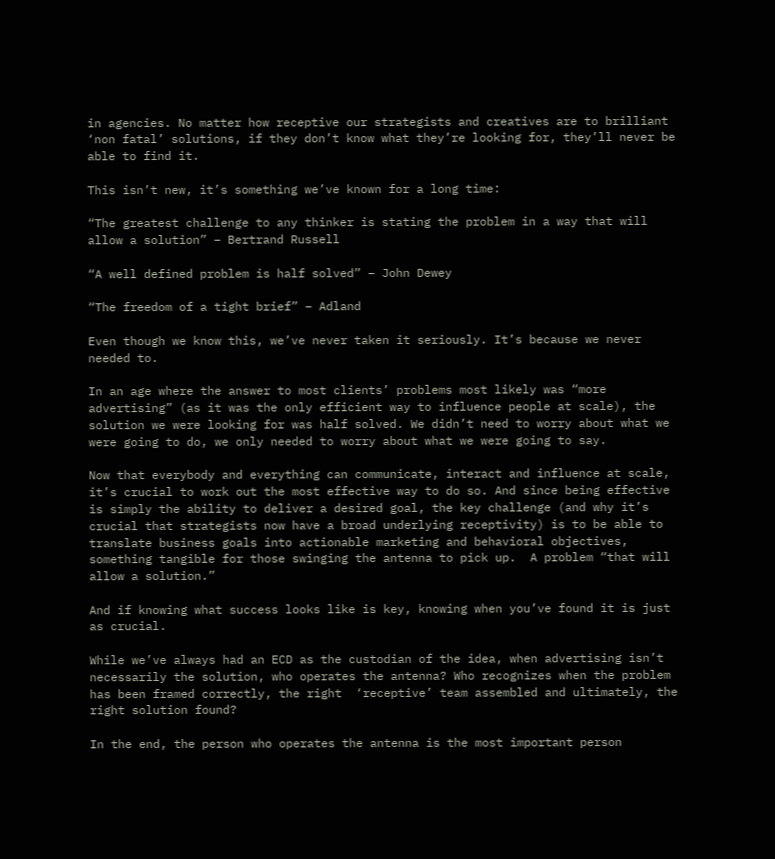in agencies. No matter how receptive our strategists and creatives are to brilliant ‘non fatal’ solutions, if they don’t know what they’re looking for, they’ll never be able to find it.

This isn’t new, it’s something we’ve known for a long time:

“The greatest challenge to any thinker is stating the problem in a way that will allow a solution” – Bertrand Russell

“A well defined problem is half solved” – John Dewey

“The freedom of a tight brief” – Adland

Even though we know this, we’ve never taken it seriously. It’s because we never needed to.

In an age where the answer to most clients’ problems most likely was “more advertising” (as it was the only efficient way to influence people at scale), the solution we were looking for was half solved. We didn’t need to worry about what we were going to do, we only needed to worry about what we were going to say.

Now that everybody and everything can communicate, interact and influence at scale, it’s crucial to work out the most effective way to do so. And since being effective is simply the ability to deliver a desired goal, the key challenge (and why it’s crucial that strategists now have a broad underlying receptivity) is to be able to translate business goals into actionable marketing and behavioral objectives, something tangible for those swinging the antenna to pick up.  A problem “that will allow a solution.”

And if knowing what success looks like is key, knowing when you’ve found it is just as crucial.

While we’ve always had an ECD as the custodian of the idea, when advertising isn’t necessarily the solution, who operates the antenna? Who recognizes when the problem has been framed correctly, the right  ‘receptive’ team assembled and ultimately, the right solution found?

In the end, the person who operates the antenna is the most important person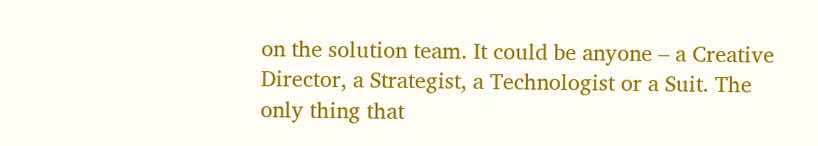on the solution team. It could be anyone – a Creative Director, a Strategist, a Technologist or a Suit. The only thing that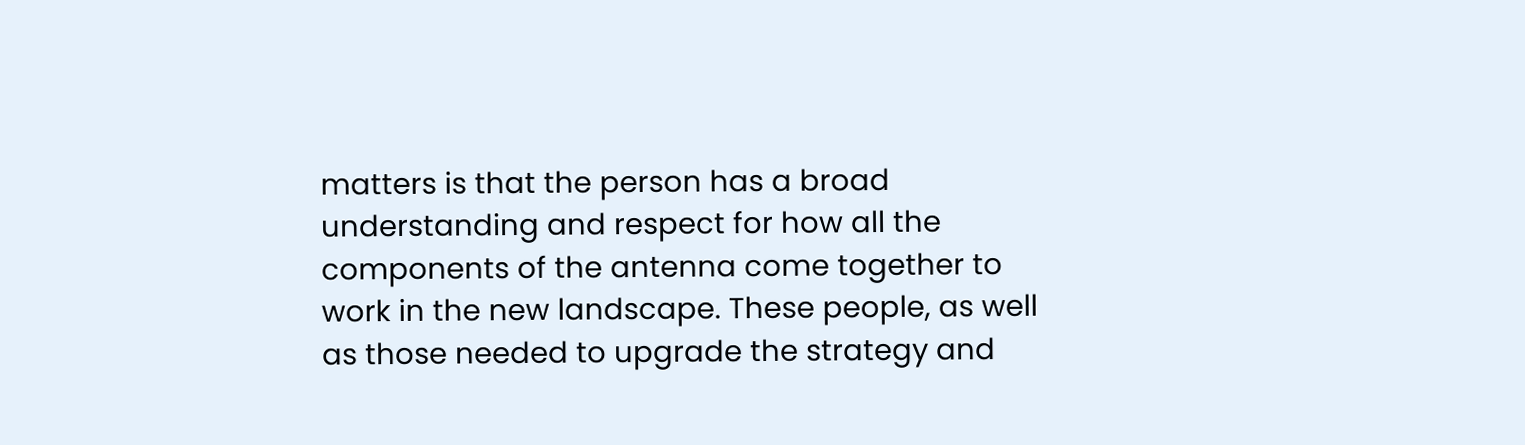matters is that the person has a broad understanding and respect for how all the components of the antenna come together to work in the new landscape. These people, as well as those needed to upgrade the strategy and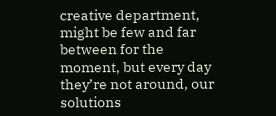creative department, might be few and far between for the moment, but every day they’re not around, our solutions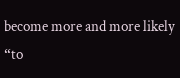become more and more likely “to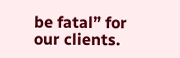be fatal” for our clients.